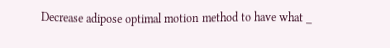Decrease adipose optimal motion method to have what _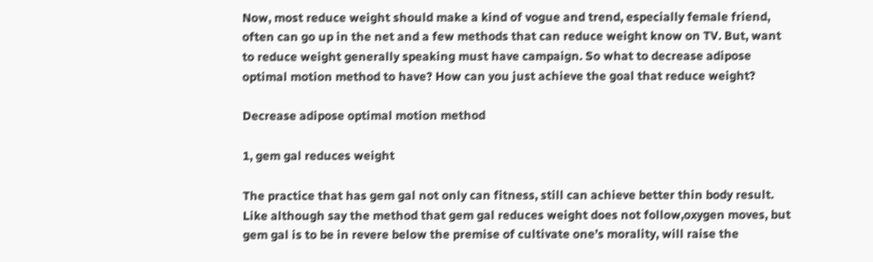Now, most reduce weight should make a kind of vogue and trend, especially female friend, often can go up in the net and a few methods that can reduce weight know on TV. But, want to reduce weight generally speaking must have campaign. So what to decrease adipose optimal motion method to have? How can you just achieve the goal that reduce weight?

Decrease adipose optimal motion method

1, gem gal reduces weight

The practice that has gem gal not only can fitness, still can achieve better thin body result. Like although say the method that gem gal reduces weight does not follow,oxygen moves, but gem gal is to be in revere below the premise of cultivate one’s morality, will raise the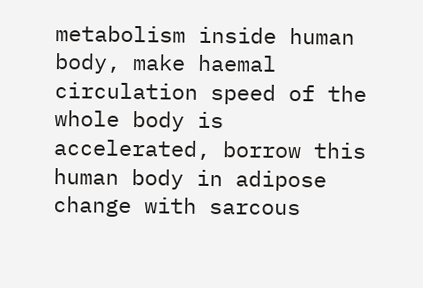metabolism inside human body, make haemal circulation speed of the whole body is accelerated, borrow this human body in adipose change with sarcous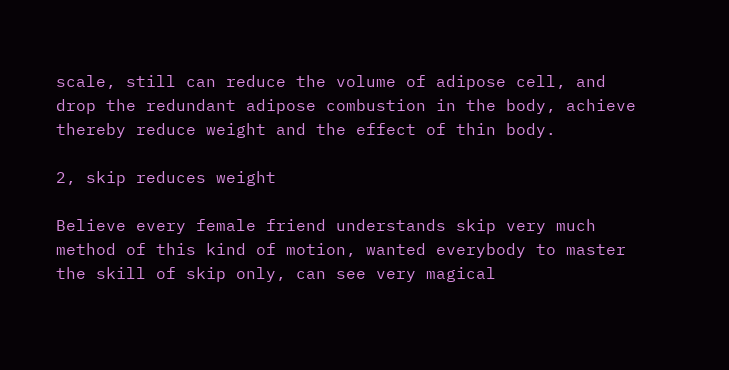scale, still can reduce the volume of adipose cell, and drop the redundant adipose combustion in the body, achieve thereby reduce weight and the effect of thin body.

2, skip reduces weight

Believe every female friend understands skip very much method of this kind of motion, wanted everybody to master the skill of skip only, can see very magical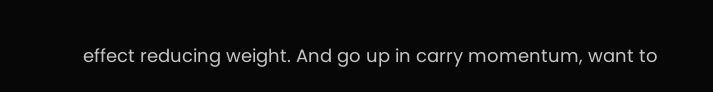effect reducing weight. And go up in carry momentum, want to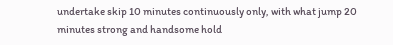undertake skip 10 minutes continuously only, with what jump 20 minutes strong and handsome hold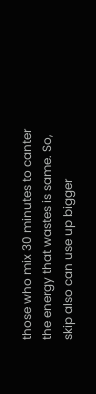those who mix 30 minutes to canter the energy that wastes is same. So, skip also can use up bigger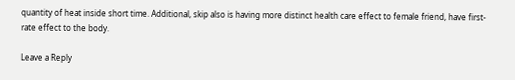quantity of heat inside short time. Additional, skip also is having more distinct health care effect to female friend, have first-rate effect to the body.

Leave a Reply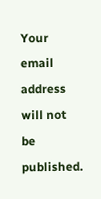Your email address will not be published.